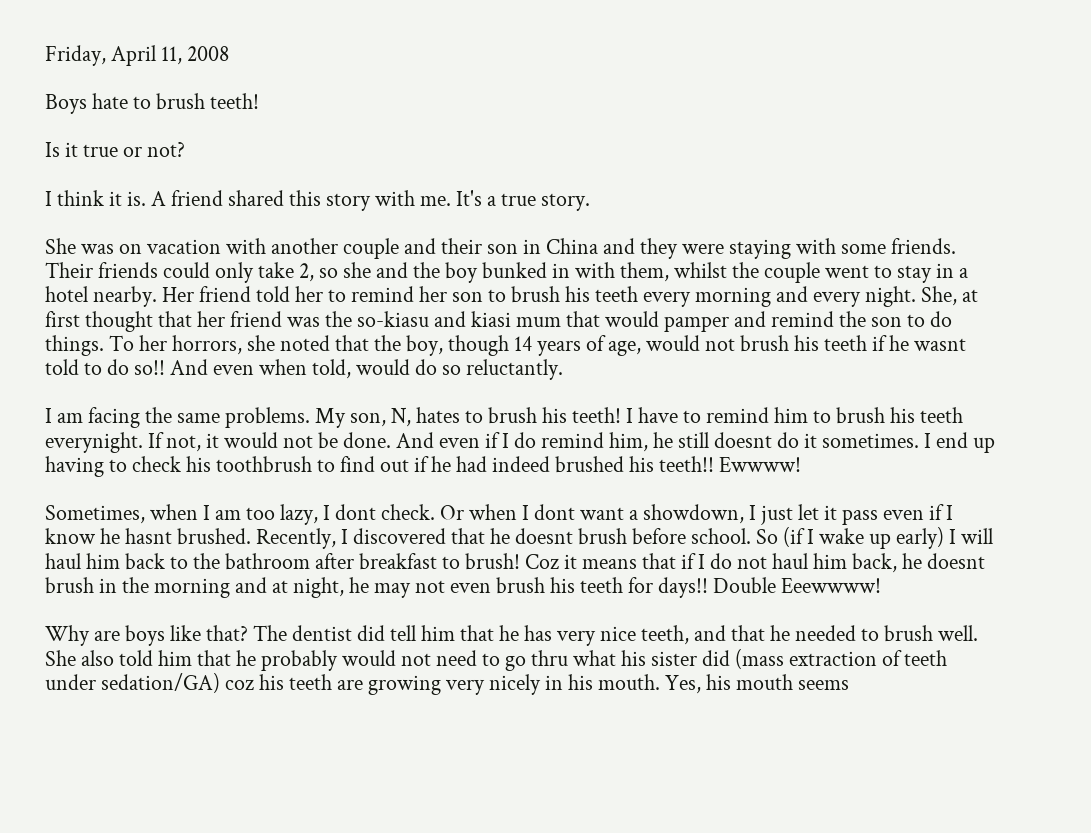Friday, April 11, 2008

Boys hate to brush teeth!

Is it true or not?

I think it is. A friend shared this story with me. It's a true story.

She was on vacation with another couple and their son in China and they were staying with some friends. Their friends could only take 2, so she and the boy bunked in with them, whilst the couple went to stay in a hotel nearby. Her friend told her to remind her son to brush his teeth every morning and every night. She, at first thought that her friend was the so-kiasu and kiasi mum that would pamper and remind the son to do things. To her horrors, she noted that the boy, though 14 years of age, would not brush his teeth if he wasnt told to do so!! And even when told, would do so reluctantly.

I am facing the same problems. My son, N, hates to brush his teeth! I have to remind him to brush his teeth everynight. If not, it would not be done. And even if I do remind him, he still doesnt do it sometimes. I end up having to check his toothbrush to find out if he had indeed brushed his teeth!! Ewwww!

Sometimes, when I am too lazy, I dont check. Or when I dont want a showdown, I just let it pass even if I know he hasnt brushed. Recently, I discovered that he doesnt brush before school. So (if I wake up early) I will haul him back to the bathroom after breakfast to brush! Coz it means that if I do not haul him back, he doesnt brush in the morning and at night, he may not even brush his teeth for days!! Double Eeewwww!

Why are boys like that? The dentist did tell him that he has very nice teeth, and that he needed to brush well. She also told him that he probably would not need to go thru what his sister did (mass extraction of teeth under sedation/GA) coz his teeth are growing very nicely in his mouth. Yes, his mouth seems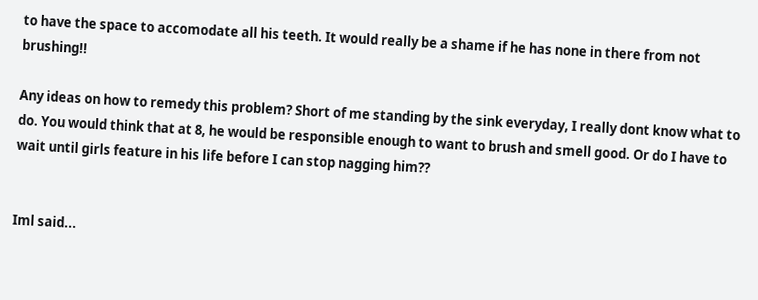to have the space to accomodate all his teeth. It would really be a shame if he has none in there from not brushing!!

Any ideas on how to remedy this problem? Short of me standing by the sink everyday, I really dont know what to do. You would think that at 8, he would be responsible enough to want to brush and smell good. Or do I have to wait until girls feature in his life before I can stop nagging him??


Iml said...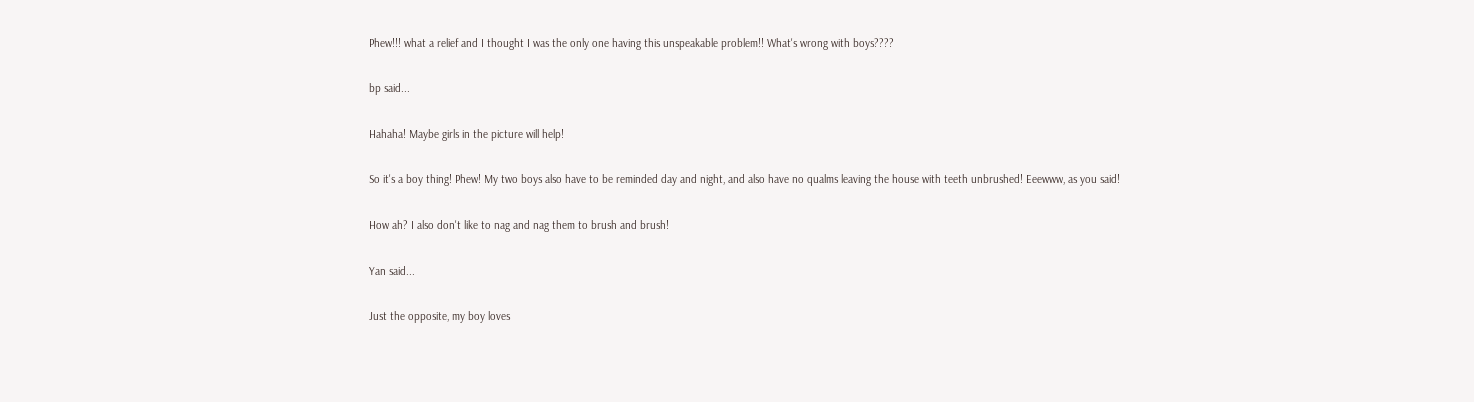Phew!!! what a relief and I thought I was the only one having this unspeakable problem!! What's wrong with boys????

bp said...

Hahaha! Maybe girls in the picture will help!

So it's a boy thing! Phew! My two boys also have to be reminded day and night, and also have no qualms leaving the house with teeth unbrushed! Eeewww, as you said!

How ah? I also don't like to nag and nag them to brush and brush!

Yan said...

Just the opposite, my boy loves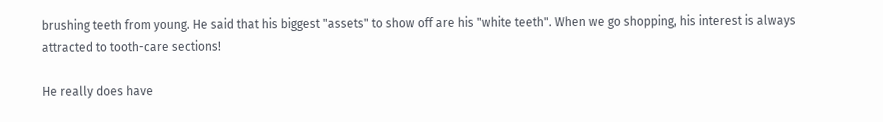brushing teeth from young. He said that his biggest "assets" to show off are his "white teeth". When we go shopping, his interest is always attracted to tooth-care sections!

He really does have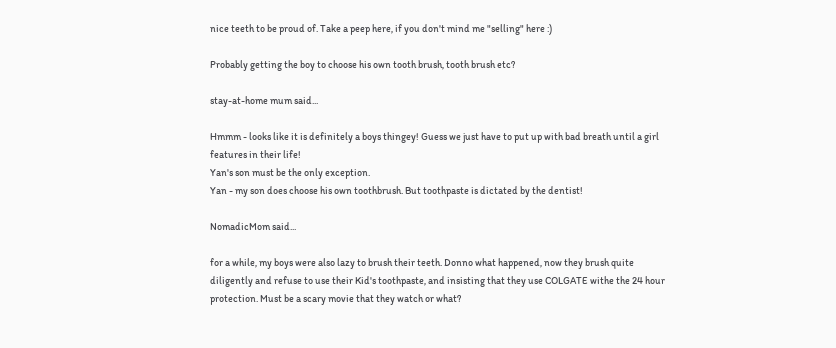nice teeth to be proud of. Take a peep here, if you don't mind me "selling" here :)

Probably getting the boy to choose his own tooth brush, tooth brush etc?

stay-at-home mum said...

Hmmm - looks like it is definitely a boys thingey! Guess we just have to put up with bad breath until a girl features in their life!
Yan's son must be the only exception.
Yan - my son does choose his own toothbrush. But toothpaste is dictated by the dentist!

NomadicMom said...

for a while, my boys were also lazy to brush their teeth. Donno what happened, now they brush quite diligently and refuse to use their Kid's toothpaste, and insisting that they use COLGATE withe the 24 hour protection. Must be a scary movie that they watch or what?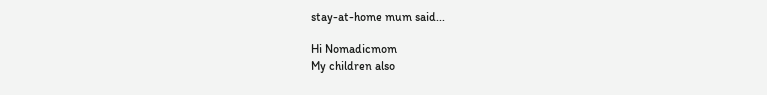stay-at-home mum said...

Hi Nomadicmom
My children also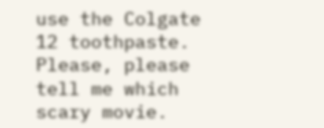use the Colgate 12 toothpaste. Please, please tell me which scary movie.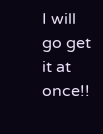I will go get it at once!!